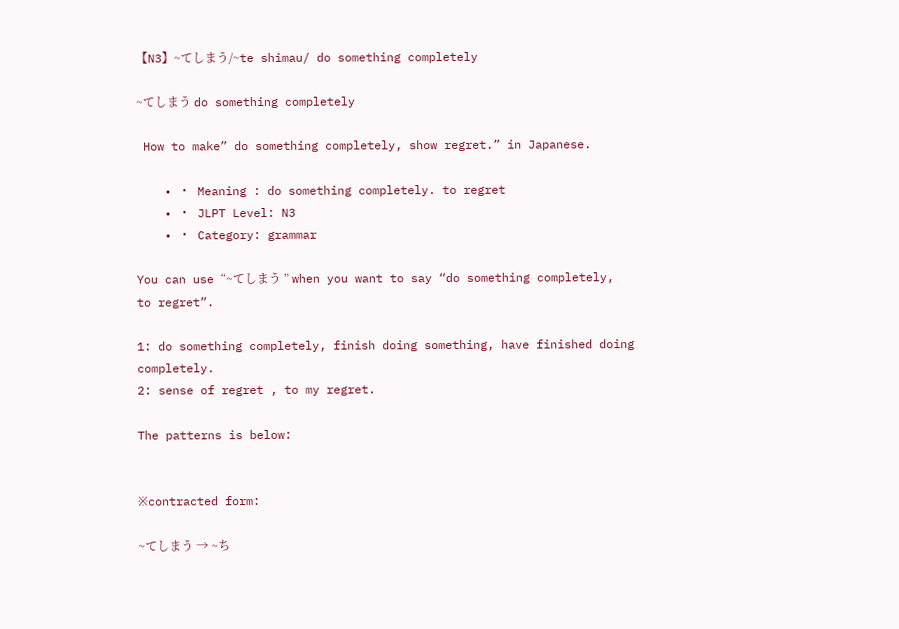【N3】~てしまう/~te shimau/ do something completely

~てしまう do something completely

 How to make” do something completely, show regret.” in Japanese.

    • ・ Meaning : do something completely. to regret
    • ・ JLPT Level: N3
    • ・ Category: grammar

You can use “~てしまう ” when you want to say “do something completely, to regret”.

1: do something completely, finish doing something, have finished doing completely.
2: sense of regret , to my regret.

The patterns is below:


※contracted form:

~てしまう → ~ち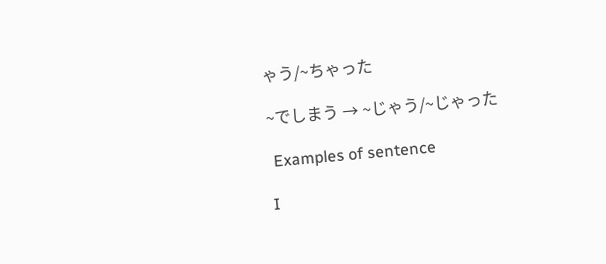ゃう/~ちゃった

~でしまう → ~じゃう/~じゃった

 Examples of sentence

I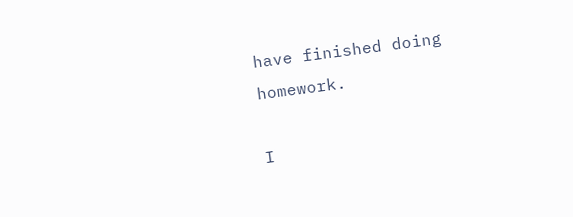have finished doing homework.

I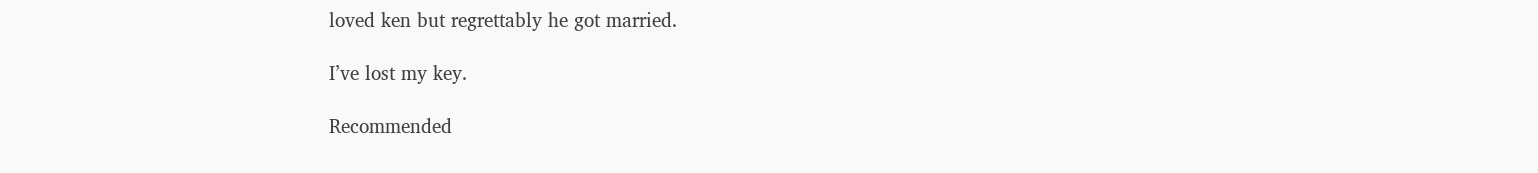loved ken but regrettably he got married.

I’ve lost my key.

Recommended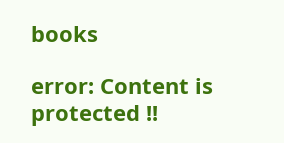books

error: Content is protected !!